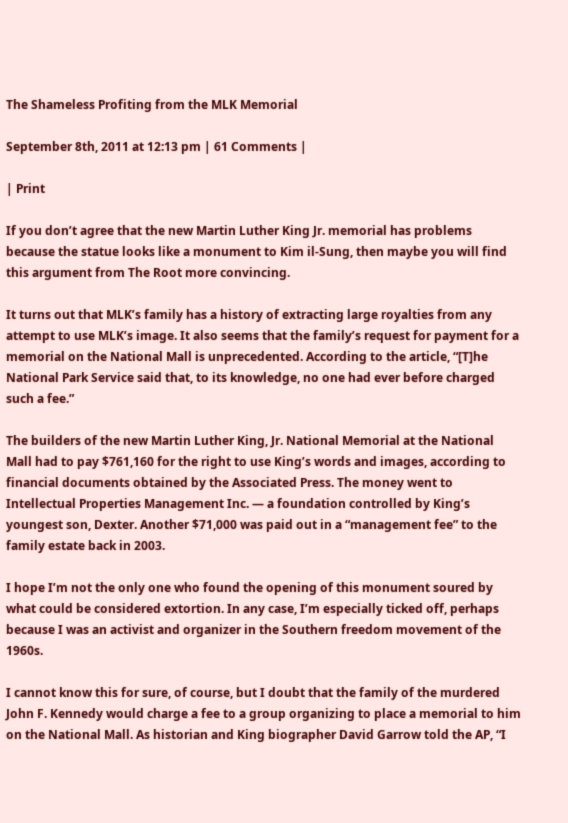The Shameless Profiting from the MLK Memorial

September 8th, 2011 at 12:13 pm | 61 Comments |

| Print

If you don’t agree that the new Martin Luther King Jr. memorial has problems because the statue looks like a monument to Kim il-Sung, then maybe you will find this argument from The Root more convincing.

It turns out that MLK’s family has a history of extracting large royalties from any attempt to use MLK’s image. It also seems that the family’s request for payment for a memorial on the National Mall is unprecedented. According to the article, “[T]he National Park Service said that, to its knowledge, no one had ever before charged such a fee.”

The builders of the new Martin Luther King, Jr. National Memorial at the National Mall had to pay $761,160 for the right to use King’s words and images, according to financial documents obtained by the Associated Press. The money went to Intellectual Properties Management Inc. — a foundation controlled by King’s youngest son, Dexter. Another $71,000 was paid out in a “management fee” to the family estate back in 2003.

I hope I’m not the only one who found the opening of this monument soured by what could be considered extortion. In any case, I’m especially ticked off, perhaps because I was an activist and organizer in the Southern freedom movement of the 1960s.

I cannot know this for sure, of course, but I doubt that the family of the murdered John F. Kennedy would charge a fee to a group organizing to place a memorial to him on the National Mall. As historian and King biographer David Garrow told the AP, “I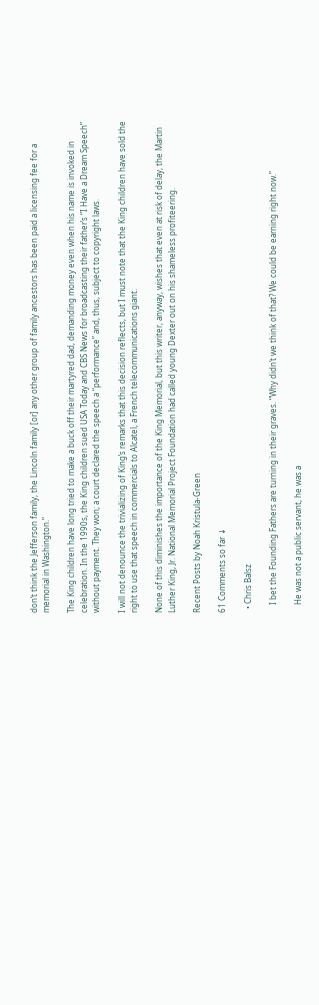don’t think the Jefferson family, the Lincoln family [or] any other group of family ancestors has been paid a licensing fee for a memorial in Washington.”

The King children have long tried to make a buck off their martyred dad, demanding money even when his name is invoked in celebration. In the 1990s, the King children sued USA Today and CBS News for broadcasting their father’s “I Have a Dream Speech” without payment. They won; a court declared the speech a “performance” and, thus, subject to copyright laws.

I will not denounce the trivializing of King’s remarks that this decision reflects, but I must note that the King children have sold the right to use that speech in commercials to Alcatel, a French telecommunications giant.

None of this diminishes the importance of the King Memorial, but this writer, anyway, wishes that even at risk of delay, the Martin Luther King, Jr. National Memorial Project Foundation had called young Dexter out on his shameless profiteering.

Recent Posts by Noah Kristula-Green

61 Comments so far ↓

  • Chris Balsz

    I bet the Founding Fathers are turning in their graves. “Why didn’t we think of that? We could be earning right now.”

    He was not a public servant, he was a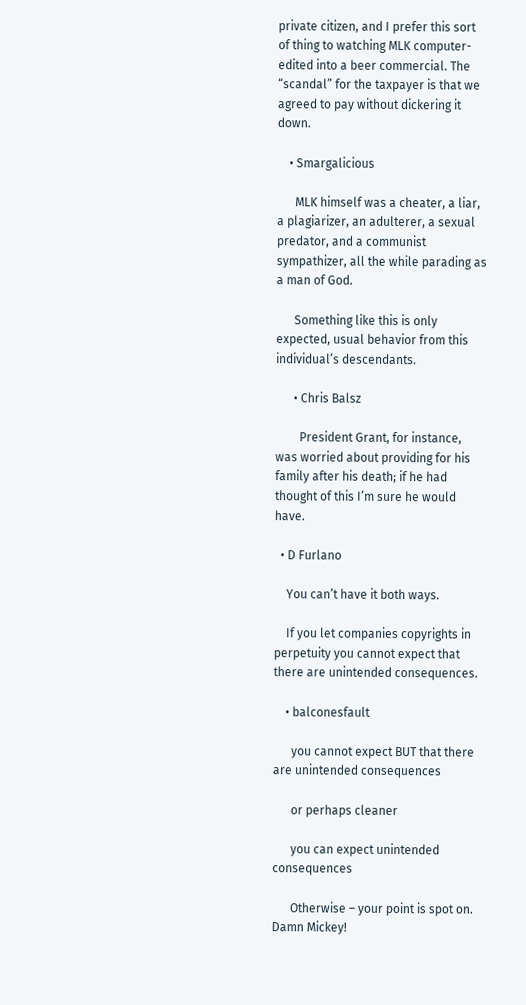private citizen, and I prefer this sort of thing to watching MLK computer-edited into a beer commercial. The “scandal” for the taxpayer is that we agreed to pay without dickering it down.

    • Smargalicious

      MLK himself was a cheater, a liar, a plagiarizer, an adulterer, a sexual predator, and a communist sympathizer, all the while parading as a man of God.

      Something like this is only expected, usual behavior from this individual’s descendants.

      • Chris Balsz

        President Grant, for instance, was worried about providing for his family after his death; if he had thought of this I’m sure he would have.

  • D Furlano

    You can’t have it both ways.

    If you let companies copyrights in perpetuity you cannot expect that there are unintended consequences.

    • balconesfault

      you cannot expect BUT that there are unintended consequences

      or perhaps cleaner

      you can expect unintended consequences

      Otherwise – your point is spot on. Damn Mickey!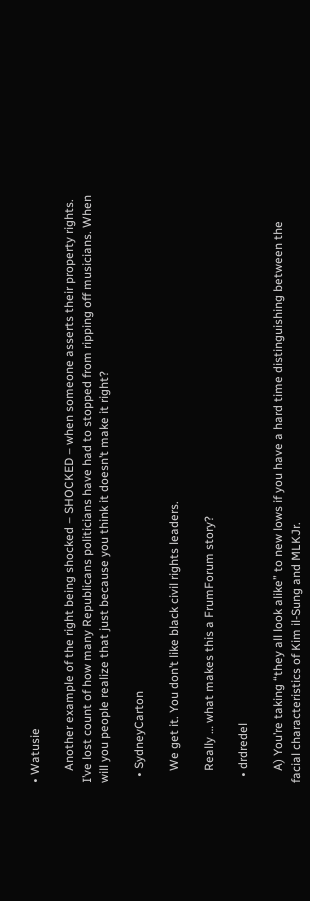• Watusie

    Another example of the right being shocked – SHOCKED – when someone asserts their property rights. I’ve lost count of how many Republicans politicians have had to stopped from ripping off musicians. When will you people realize that just because you think it doesn’t make it right?

  • SydneyCarton

    We get it. You don’t like black civil rights leaders.

    Really … what makes this a FrumForum story?

  • drdredel

    A) You’re taking “they all look alike” to new lows if you have a hard time distinguishing between the facial characteristics of Kim il-Sung and MLKJr.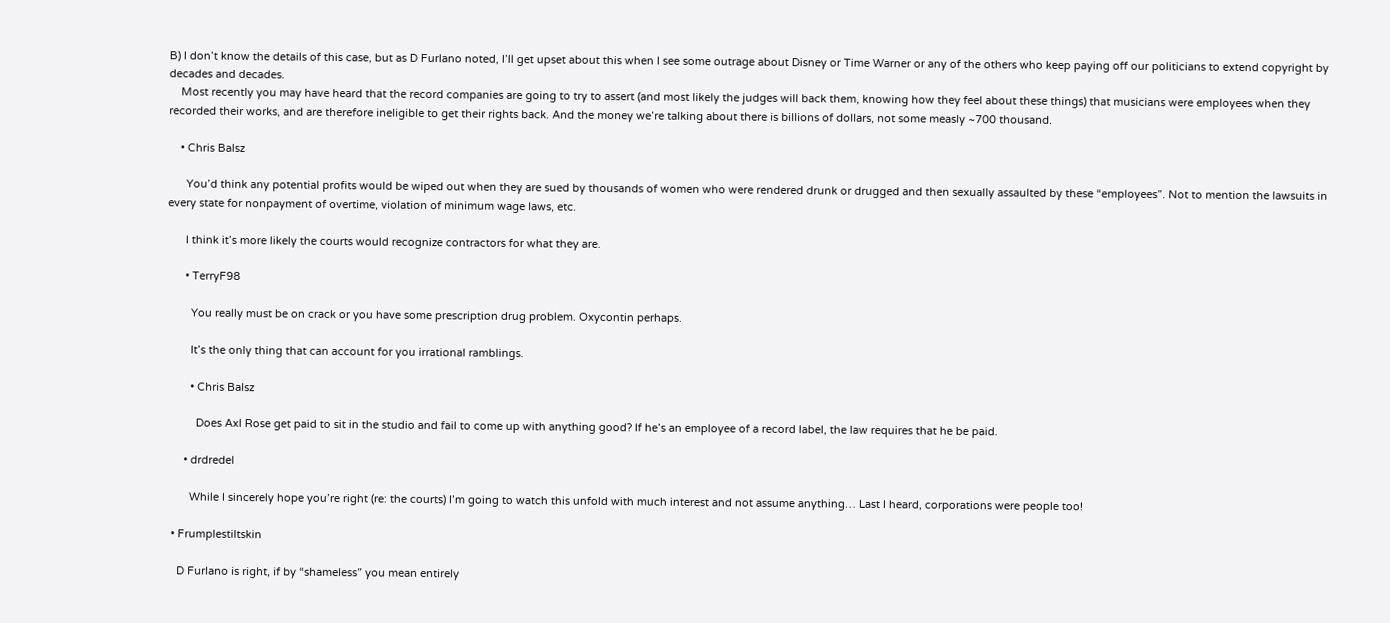B) I don’t know the details of this case, but as D Furlano noted, I’ll get upset about this when I see some outrage about Disney or Time Warner or any of the others who keep paying off our politicians to extend copyright by decades and decades.
    Most recently you may have heard that the record companies are going to try to assert (and most likely the judges will back them, knowing how they feel about these things) that musicians were employees when they recorded their works, and are therefore ineligible to get their rights back. And the money we’re talking about there is billions of dollars, not some measly ~700 thousand.

    • Chris Balsz

      You’d think any potential profits would be wiped out when they are sued by thousands of women who were rendered drunk or drugged and then sexually assaulted by these “employees”. Not to mention the lawsuits in every state for nonpayment of overtime, violation of minimum wage laws, etc.

      I think it’s more likely the courts would recognize contractors for what they are.

      • TerryF98

        You really must be on crack or you have some prescription drug problem. Oxycontin perhaps.

        It’s the only thing that can account for you irrational ramblings.

        • Chris Balsz

          Does Axl Rose get paid to sit in the studio and fail to come up with anything good? If he’s an employee of a record label, the law requires that he be paid.

      • drdredel

        While I sincerely hope you’re right (re: the courts) I’m going to watch this unfold with much interest and not assume anything… Last I heard, corporations were people too!

  • Frumplestiltskin

    D Furlano is right, if by “shameless” you mean entirely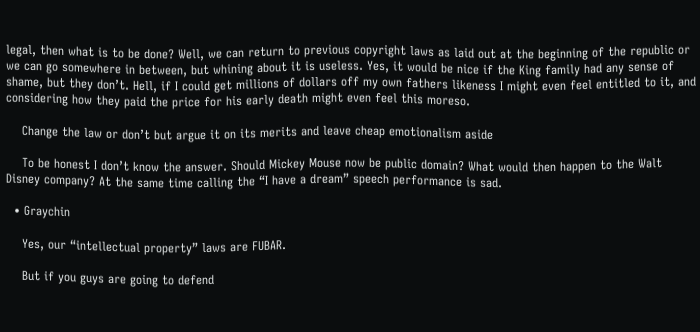legal, then what is to be done? Well, we can return to previous copyright laws as laid out at the beginning of the republic or we can go somewhere in between, but whining about it is useless. Yes, it would be nice if the King family had any sense of shame, but they don’t. Hell, if I could get millions of dollars off my own fathers likeness I might even feel entitled to it, and considering how they paid the price for his early death might even feel this moreso.

    Change the law or don’t but argue it on its merits and leave cheap emotionalism aside

    To be honest I don’t know the answer. Should Mickey Mouse now be public domain? What would then happen to the Walt Disney company? At the same time calling the “I have a dream” speech performance is sad.

  • Graychin

    Yes, our “intellectual property” laws are FUBAR.

    But if you guys are going to defend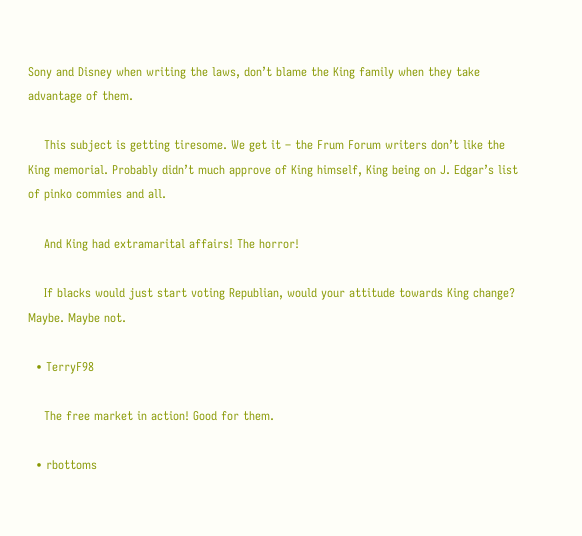Sony and Disney when writing the laws, don’t blame the King family when they take advantage of them.

    This subject is getting tiresome. We get it – the Frum Forum writers don’t like the King memorial. Probably didn’t much approve of King himself, King being on J. Edgar’s list of pinko commies and all.

    And King had extramarital affairs! The horror!

    If blacks would just start voting Republian, would your attitude towards King change? Maybe. Maybe not.

  • TerryF98

    The free market in action! Good for them.

  • rbottoms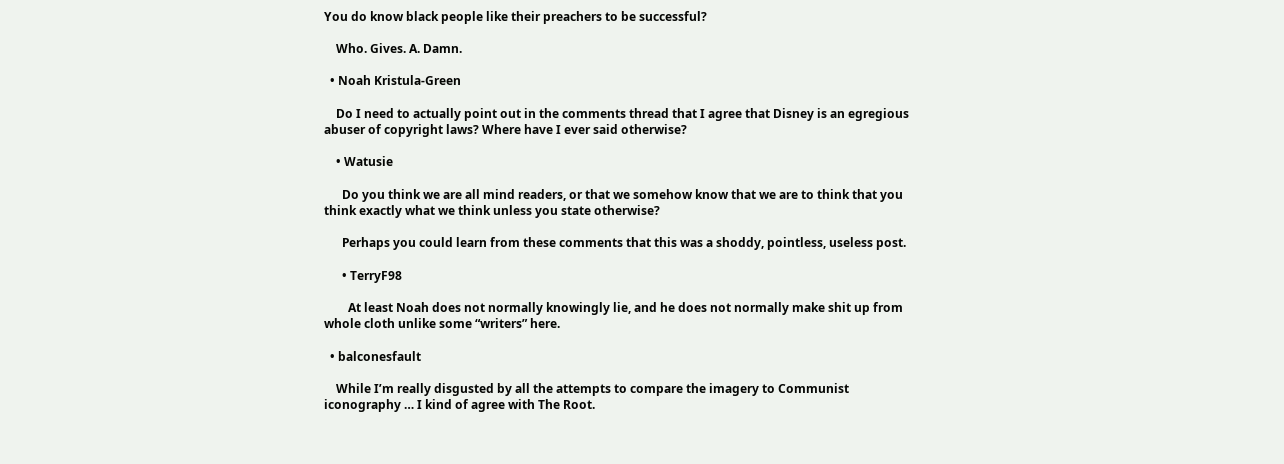You do know black people like their preachers to be successful?

    Who. Gives. A. Damn.

  • Noah Kristula-Green

    Do I need to actually point out in the comments thread that I agree that Disney is an egregious abuser of copyright laws? Where have I ever said otherwise?

    • Watusie

      Do you think we are all mind readers, or that we somehow know that we are to think that you think exactly what we think unless you state otherwise?

      Perhaps you could learn from these comments that this was a shoddy, pointless, useless post.

      • TerryF98

        At least Noah does not normally knowingly lie, and he does not normally make shit up from whole cloth unlike some “writers” here.

  • balconesfault

    While I’m really disgusted by all the attempts to compare the imagery to Communist iconography … I kind of agree with The Root.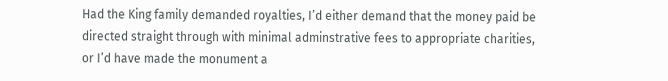Had the King family demanded royalties, I’d either demand that the money paid be directed straight through with minimal adminstrative fees to appropriate charities, or I’d have made the monument a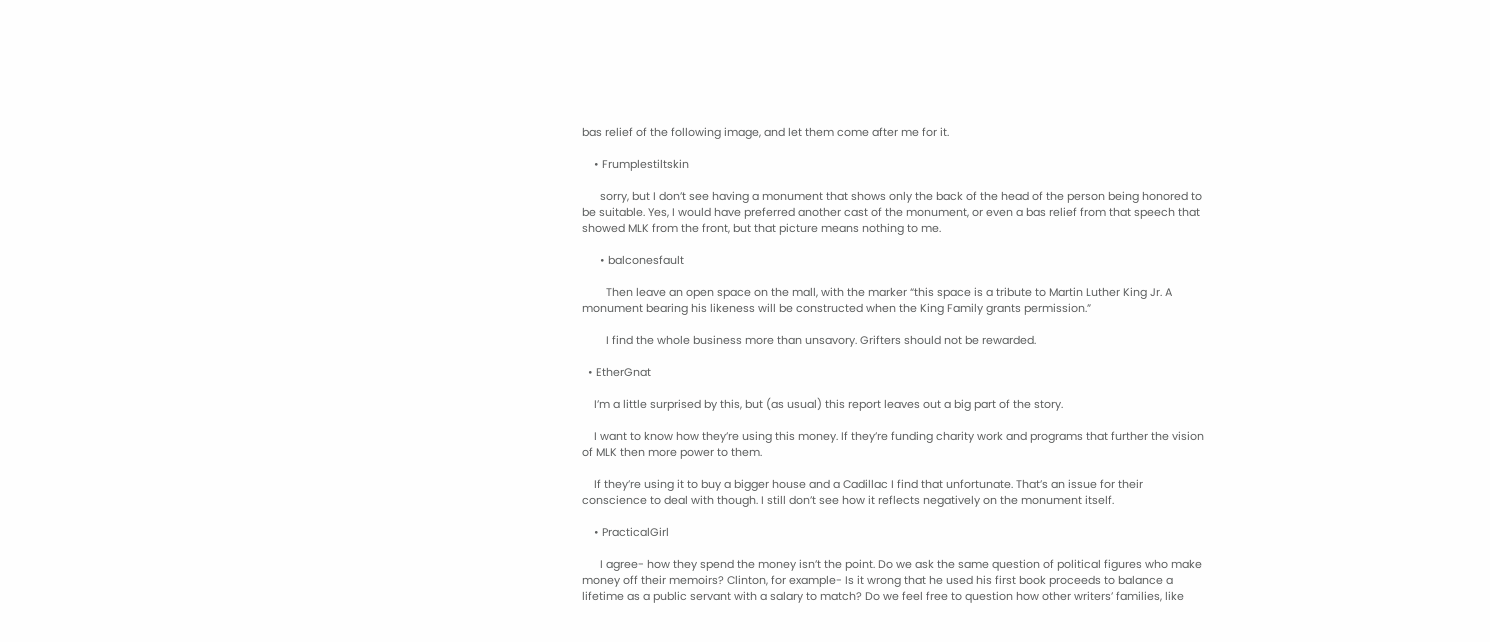bas relief of the following image, and let them come after me for it.

    • Frumplestiltskin

      sorry, but I don’t see having a monument that shows only the back of the head of the person being honored to be suitable. Yes, I would have preferred another cast of the monument, or even a bas relief from that speech that showed MLK from the front, but that picture means nothing to me.

      • balconesfault

        Then leave an open space on the mall, with the marker “this space is a tribute to Martin Luther King Jr. A monument bearing his likeness will be constructed when the King Family grants permission.”

        I find the whole business more than unsavory. Grifters should not be rewarded.

  • EtherGnat

    I’m a little surprised by this, but (as usual) this report leaves out a big part of the story.

    I want to know how they’re using this money. If they’re funding charity work and programs that further the vision of MLK then more power to them.

    If they’re using it to buy a bigger house and a Cadillac I find that unfortunate. That’s an issue for their conscience to deal with though. I still don’t see how it reflects negatively on the monument itself.

    • PracticalGirl

      I agree- how they spend the money isn’t the point. Do we ask the same question of political figures who make money off their memoirs? Clinton, for example- Is it wrong that he used his first book proceeds to balance a lifetime as a public servant with a salary to match? Do we feel free to question how other writers’ families, like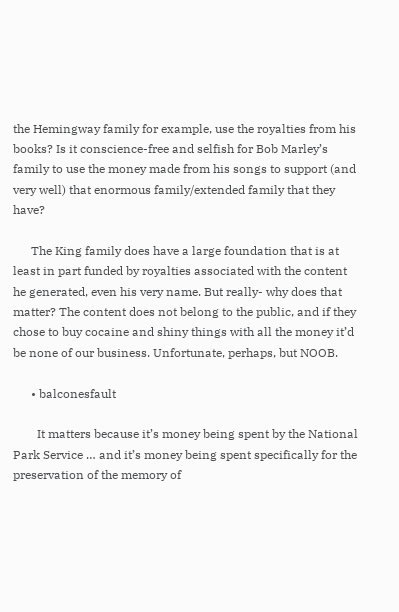the Hemingway family for example, use the royalties from his books? Is it conscience-free and selfish for Bob Marley’s family to use the money made from his songs to support (and very well) that enormous family/extended family that they have?

      The King family does have a large foundation that is at least in part funded by royalties associated with the content he generated, even his very name. But really- why does that matter? The content does not belong to the public, and if they chose to buy cocaine and shiny things with all the money it’d be none of our business. Unfortunate, perhaps, but NOOB.

      • balconesfault

        It matters because it’s money being spent by the National Park Service … and it’s money being spent specifically for the preservation of the memory of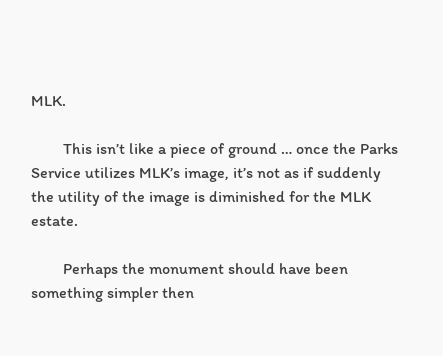MLK.

        This isn’t like a piece of ground … once the Parks Service utilizes MLK’s image, it’s not as if suddenly the utility of the image is diminished for the MLK estate.

        Perhaps the monument should have been something simpler then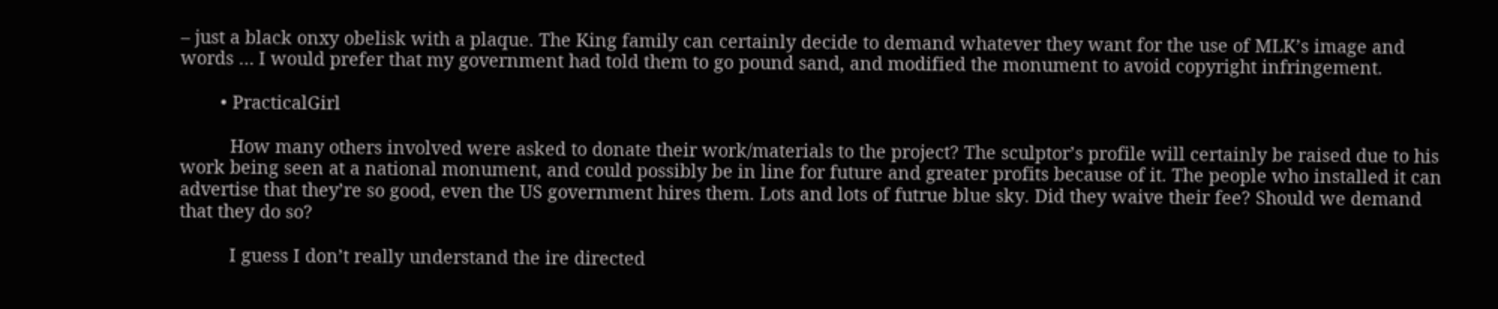– just a black onxy obelisk with a plaque. The King family can certainly decide to demand whatever they want for the use of MLK’s image and words … I would prefer that my government had told them to go pound sand, and modified the monument to avoid copyright infringement.

        • PracticalGirl

          How many others involved were asked to donate their work/materials to the project? The sculptor’s profile will certainly be raised due to his work being seen at a national monument, and could possibly be in line for future and greater profits because of it. The people who installed it can advertise that they’re so good, even the US government hires them. Lots and lots of futrue blue sky. Did they waive their fee? Should we demand that they do so?

          I guess I don’t really understand the ire directed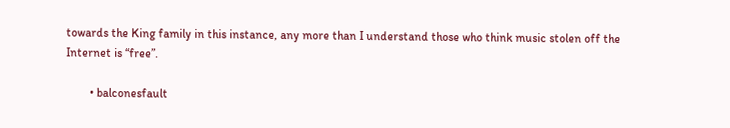towards the King family in this instance, any more than I understand those who think music stolen off the Internet is “free”.

        • balconesfault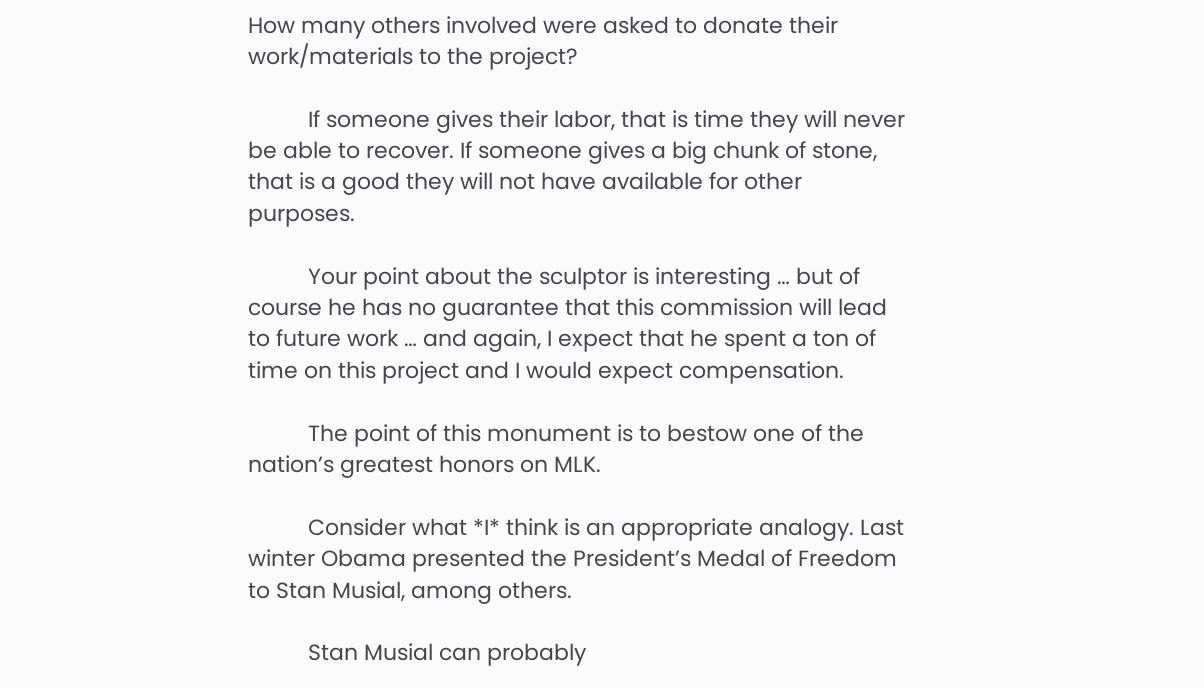How many others involved were asked to donate their work/materials to the project?

          If someone gives their labor, that is time they will never be able to recover. If someone gives a big chunk of stone, that is a good they will not have available for other purposes.

          Your point about the sculptor is interesting … but of course he has no guarantee that this commission will lead to future work … and again, I expect that he spent a ton of time on this project and I would expect compensation.

          The point of this monument is to bestow one of the nation’s greatest honors on MLK.

          Consider what *I* think is an appropriate analogy. Last winter Obama presented the President’s Medal of Freedom to Stan Musial, among others.

          Stan Musial can probably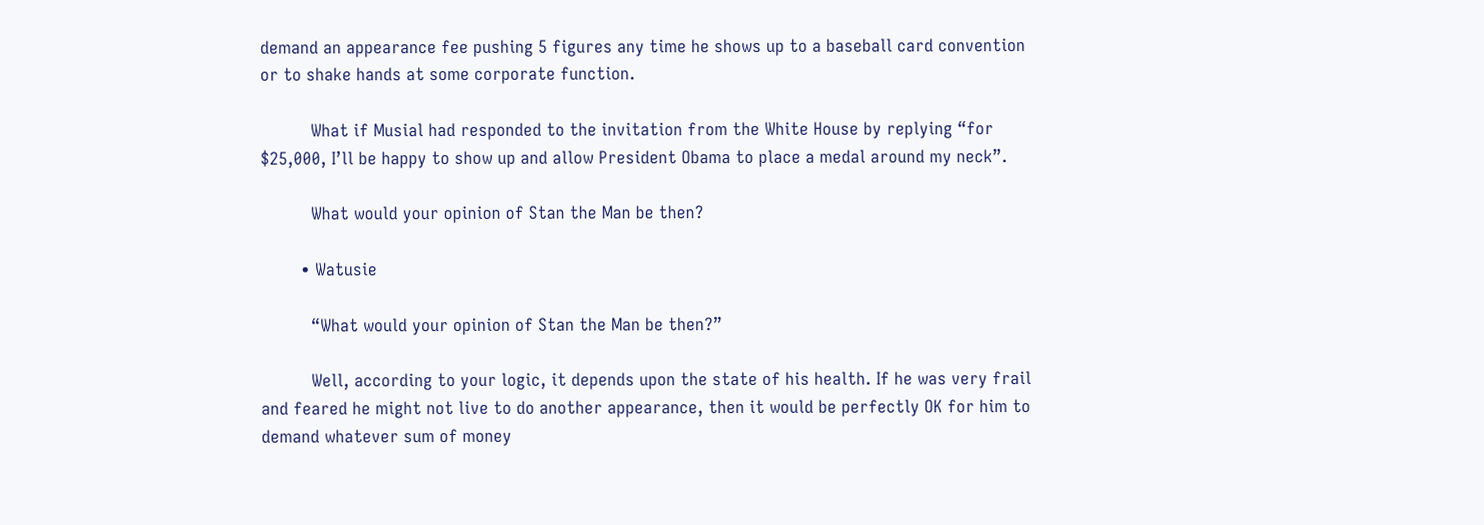demand an appearance fee pushing 5 figures any time he shows up to a baseball card convention or to shake hands at some corporate function.

          What if Musial had responded to the invitation from the White House by replying “for $25,000, I’ll be happy to show up and allow President Obama to place a medal around my neck”.

          What would your opinion of Stan the Man be then?

        • Watusie

          “What would your opinion of Stan the Man be then?”

          Well, according to your logic, it depends upon the state of his health. If he was very frail and feared he might not live to do another appearance, then it would be perfectly OK for him to demand whatever sum of money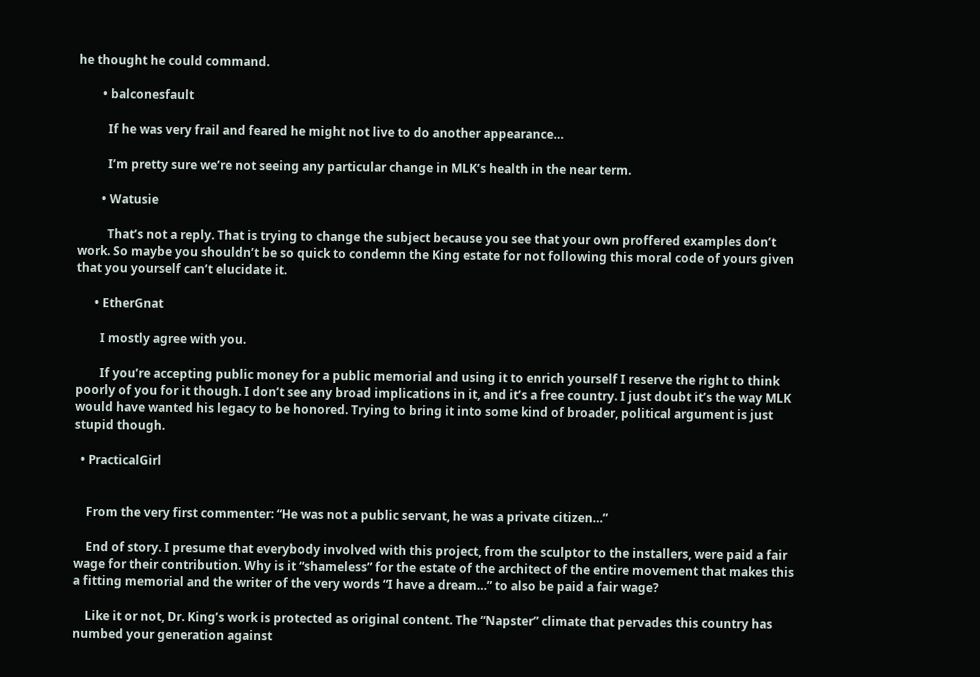he thought he could command.

        • balconesfault

          If he was very frail and feared he might not live to do another appearance…

          I’m pretty sure we’re not seeing any particular change in MLK’s health in the near term.

        • Watusie

          That’s not a reply. That is trying to change the subject because you see that your own proffered examples don’t work. So maybe you shouldn’t be so quick to condemn the King estate for not following this moral code of yours given that you yourself can’t elucidate it.

      • EtherGnat

        I mostly agree with you.

        If you’re accepting public money for a public memorial and using it to enrich yourself I reserve the right to think poorly of you for it though. I don’t see any broad implications in it, and it’s a free country. I just doubt it’s the way MLK would have wanted his legacy to be honored. Trying to bring it into some kind of broader, political argument is just stupid though.

  • PracticalGirl


    From the very first commenter: “He was not a public servant, he was a private citizen…”

    End of story. I presume that everybody involved with this project, from the sculptor to the installers, were paid a fair wage for their contribution. Why is it “shameless” for the estate of the architect of the entire movement that makes this a fitting memorial and the writer of the very words “I have a dream…” to also be paid a fair wage?

    Like it or not, Dr. King’s work is protected as original content. The “Napster” climate that pervades this country has numbed your generation against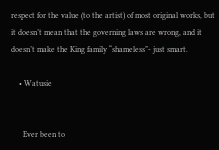respect for the value (to the artist) of most original works, but it doesn’t mean that the governing laws are wrong, and it doesn’t make the King family “shameless”- just smart.

    • Watusie


      Ever been to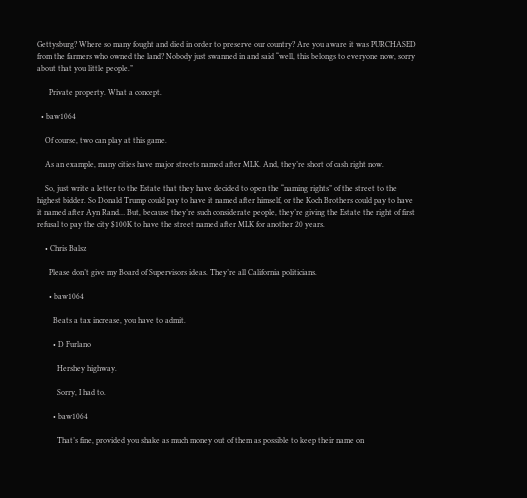Gettysburg? Where so many fought and died in order to preserve our country? Are you aware it was PURCHASED from the farmers who owned the land? Nobody just swanned in and said “well, this belongs to everyone now, sorry about that you little people.”

      Private property. What a concept.

  • baw1064

    Of course, two can play at this game.

    As an example, many cities have major streets named after MLK. And, they’re short of cash right now.

    So, just write a letter to the Estate that they have decided to open the “naming rights” of the street to the highest bidder. So Donald Trump could pay to have it named after himself, or the Koch Brothers could pay to have it named after Ayn Rand… But, because they’re such considerate people, they’re giving the Estate the right of first refusal to pay the city $100K to have the street named after MLK for another 20 years.

    • Chris Balsz

      Please don’t give my Board of Supervisors ideas. They’re all California politicians.

      • baw1064

        Beats a tax increase, you have to admit.

        • D Furlano

          Hershey highway.

          Sorry, I had to.

        • baw1064

          That’s fine, provided you shake as much money out of them as possible to keep their name on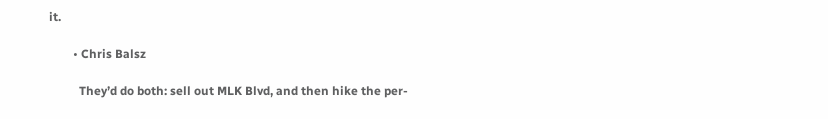it.

        • Chris Balsz

          They’d do both: sell out MLK Blvd, and then hike the per-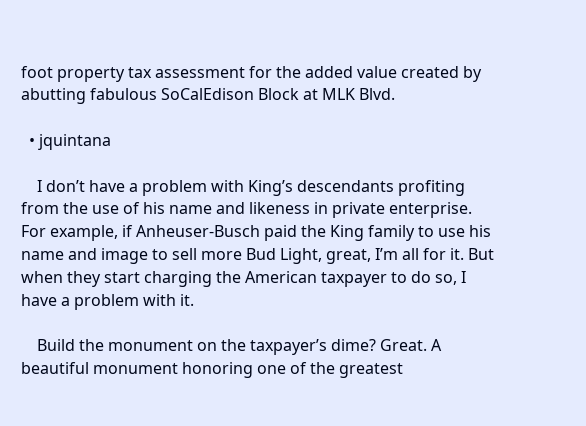foot property tax assessment for the added value created by abutting fabulous SoCalEdison Block at MLK Blvd.

  • jquintana

    I don’t have a problem with King’s descendants profiting from the use of his name and likeness in private enterprise. For example, if Anheuser-Busch paid the King family to use his name and image to sell more Bud Light, great, I’m all for it. But when they start charging the American taxpayer to do so, I have a problem with it.

    Build the monument on the taxpayer’s dime? Great. A beautiful monument honoring one of the greatest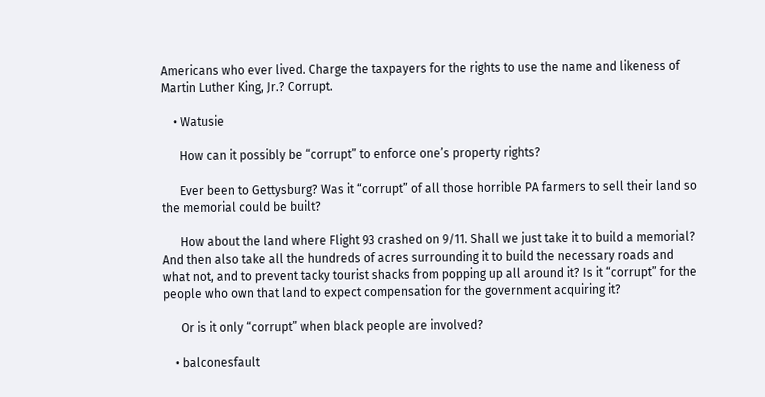Americans who ever lived. Charge the taxpayers for the rights to use the name and likeness of Martin Luther King, Jr.? Corrupt.

    • Watusie

      How can it possibly be “corrupt” to enforce one’s property rights?

      Ever been to Gettysburg? Was it “corrupt” of all those horrible PA farmers to sell their land so the memorial could be built?

      How about the land where Flight 93 crashed on 9/11. Shall we just take it to build a memorial? And then also take all the hundreds of acres surrounding it to build the necessary roads and what not, and to prevent tacky tourist shacks from popping up all around it? Is it “corrupt” for the people who own that land to expect compensation for the government acquiring it?

      Or is it only “corrupt” when black people are involved?

    • balconesfault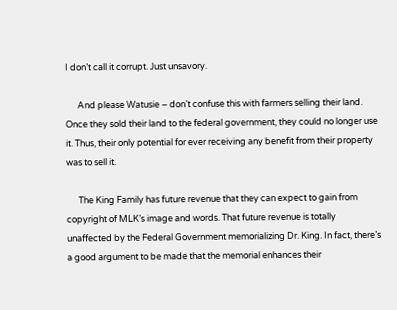I don’t call it corrupt. Just unsavory.

      And please Watusie – don’t confuse this with farmers selling their land. Once they sold their land to the federal government, they could no longer use it. Thus, their only potential for ever receiving any benefit from their property was to sell it.

      The King Family has future revenue that they can expect to gain from copyright of MLK’s image and words. That future revenue is totally unaffected by the Federal Government memorializing Dr. King. In fact, there’s a good argument to be made that the memorial enhances their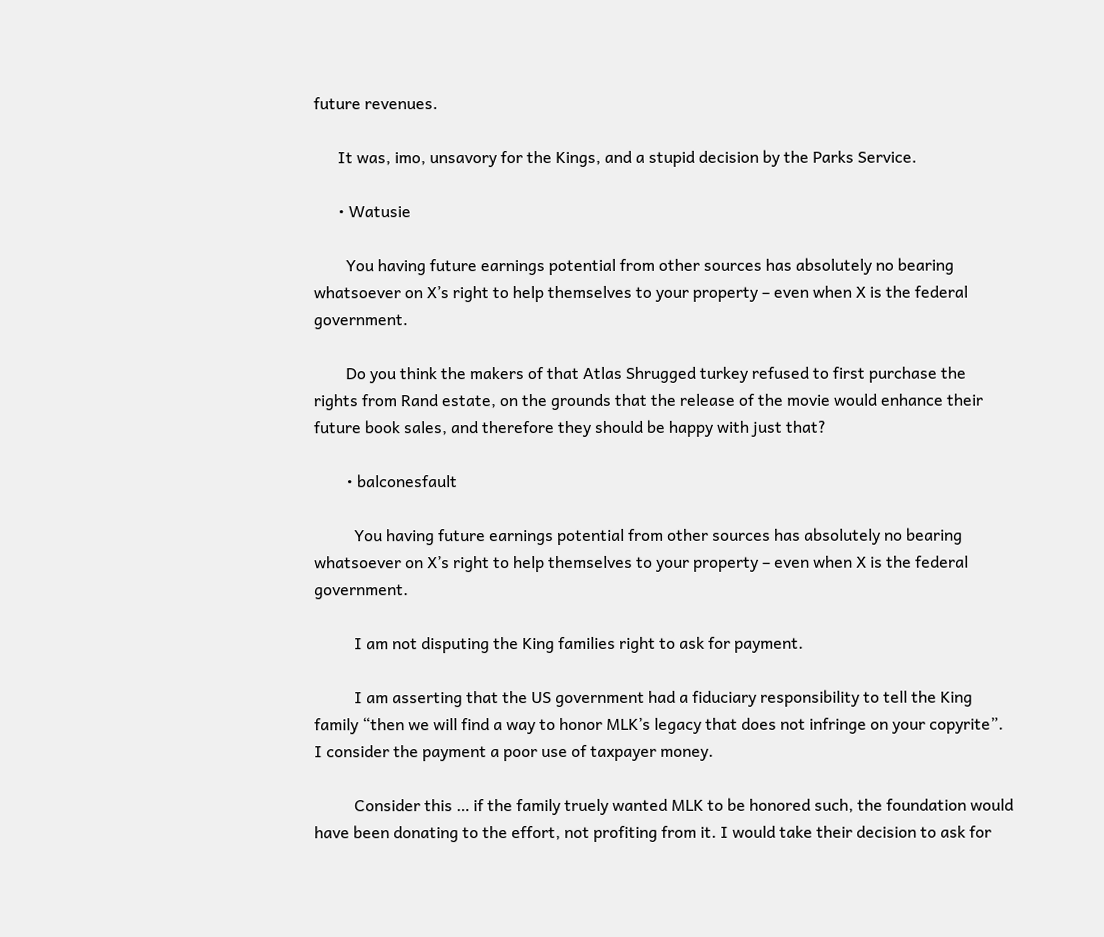future revenues.

      It was, imo, unsavory for the Kings, and a stupid decision by the Parks Service.

      • Watusie

        You having future earnings potential from other sources has absolutely no bearing whatsoever on X’s right to help themselves to your property – even when X is the federal government.

        Do you think the makers of that Atlas Shrugged turkey refused to first purchase the rights from Rand estate, on the grounds that the release of the movie would enhance their future book sales, and therefore they should be happy with just that?

        • balconesfault

          You having future earnings potential from other sources has absolutely no bearing whatsoever on X’s right to help themselves to your property – even when X is the federal government.

          I am not disputing the King families right to ask for payment.

          I am asserting that the US government had a fiduciary responsibility to tell the King family “then we will find a way to honor MLK’s legacy that does not infringe on your copyrite”. I consider the payment a poor use of taxpayer money.

          Consider this … if the family truely wanted MLK to be honored such, the foundation would have been donating to the effort, not profiting from it. I would take their decision to ask for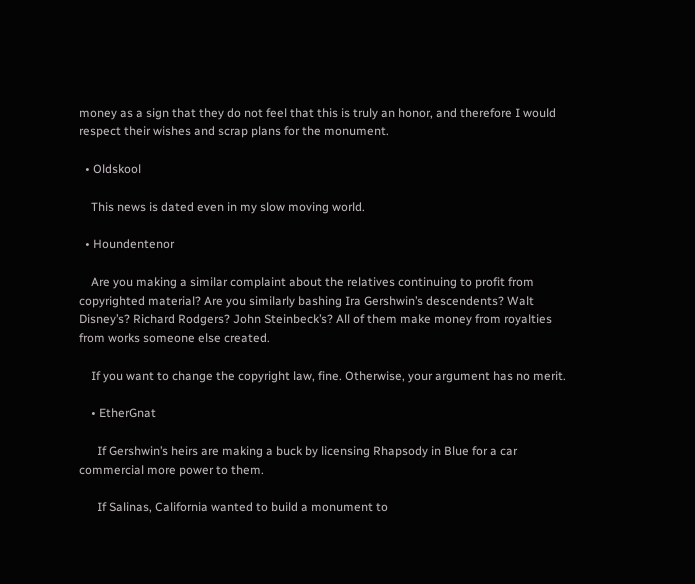money as a sign that they do not feel that this is truly an honor, and therefore I would respect their wishes and scrap plans for the monument.

  • Oldskool

    This news is dated even in my slow moving world.

  • Houndentenor

    Are you making a similar complaint about the relatives continuing to profit from copyrighted material? Are you similarly bashing Ira Gershwin’s descendents? Walt Disney’s? Richard Rodgers? John Steinbeck’s? All of them make money from royalties from works someone else created.

    If you want to change the copyright law, fine. Otherwise, your argument has no merit.

    • EtherGnat

      If Gershwin’s heirs are making a buck by licensing Rhapsody in Blue for a car commercial more power to them.

      If Salinas, California wanted to build a monument to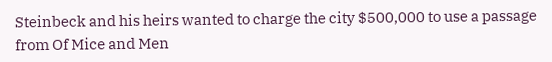Steinbeck and his heirs wanted to charge the city $500,000 to use a passage from Of Mice and Men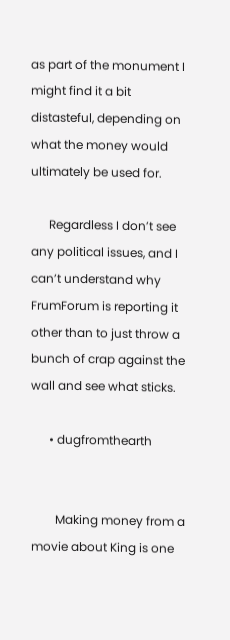as part of the monument I might find it a bit distasteful, depending on what the money would ultimately be used for.

      Regardless I don’t see any political issues, and I can’t understand why FrumForum is reporting it other than to just throw a bunch of crap against the wall and see what sticks.

      • dugfromthearth


        Making money from a movie about King is one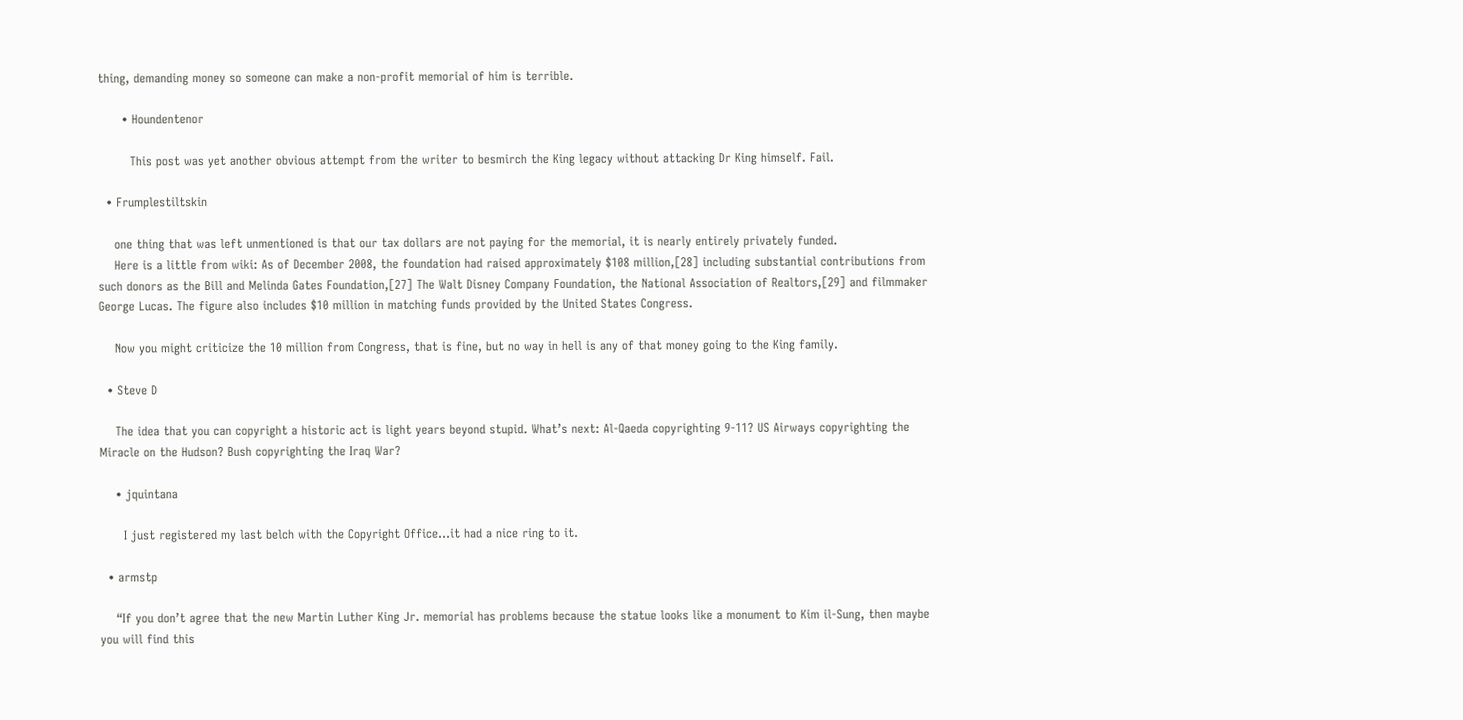thing, demanding money so someone can make a non-profit memorial of him is terrible.

      • Houndentenor

        This post was yet another obvious attempt from the writer to besmirch the King legacy without attacking Dr King himself. Fail.

  • Frumplestiltskin

    one thing that was left unmentioned is that our tax dollars are not paying for the memorial, it is nearly entirely privately funded.
    Here is a little from wiki: As of December 2008, the foundation had raised approximately $108 million,[28] including substantial contributions from such donors as the Bill and Melinda Gates Foundation,[27] The Walt Disney Company Foundation, the National Association of Realtors,[29] and filmmaker George Lucas. The figure also includes $10 million in matching funds provided by the United States Congress.

    Now you might criticize the 10 million from Congress, that is fine, but no way in hell is any of that money going to the King family.

  • Steve D

    The idea that you can copyright a historic act is light years beyond stupid. What’s next: Al-Qaeda copyrighting 9-11? US Airways copyrighting the Miracle on the Hudson? Bush copyrighting the Iraq War?

    • jquintana

      I just registered my last belch with the Copyright Office…it had a nice ring to it.

  • armstp

    “If you don’t agree that the new Martin Luther King Jr. memorial has problems because the statue looks like a monument to Kim il-Sung, then maybe you will find this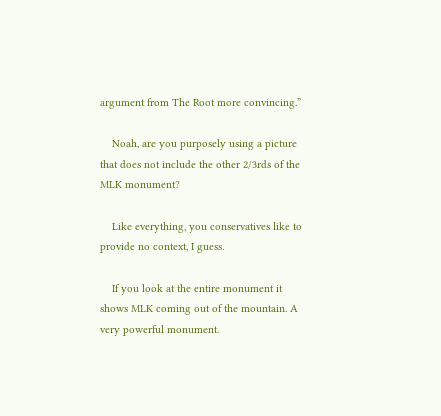argument from The Root more convincing.”

    Noah, are you purposely using a picture that does not include the other 2/3rds of the MLK monument?

    Like everything, you conservatives like to provide no context, I guess.

    If you look at the entire monument it shows MLK coming out of the mountain. A very powerful monument.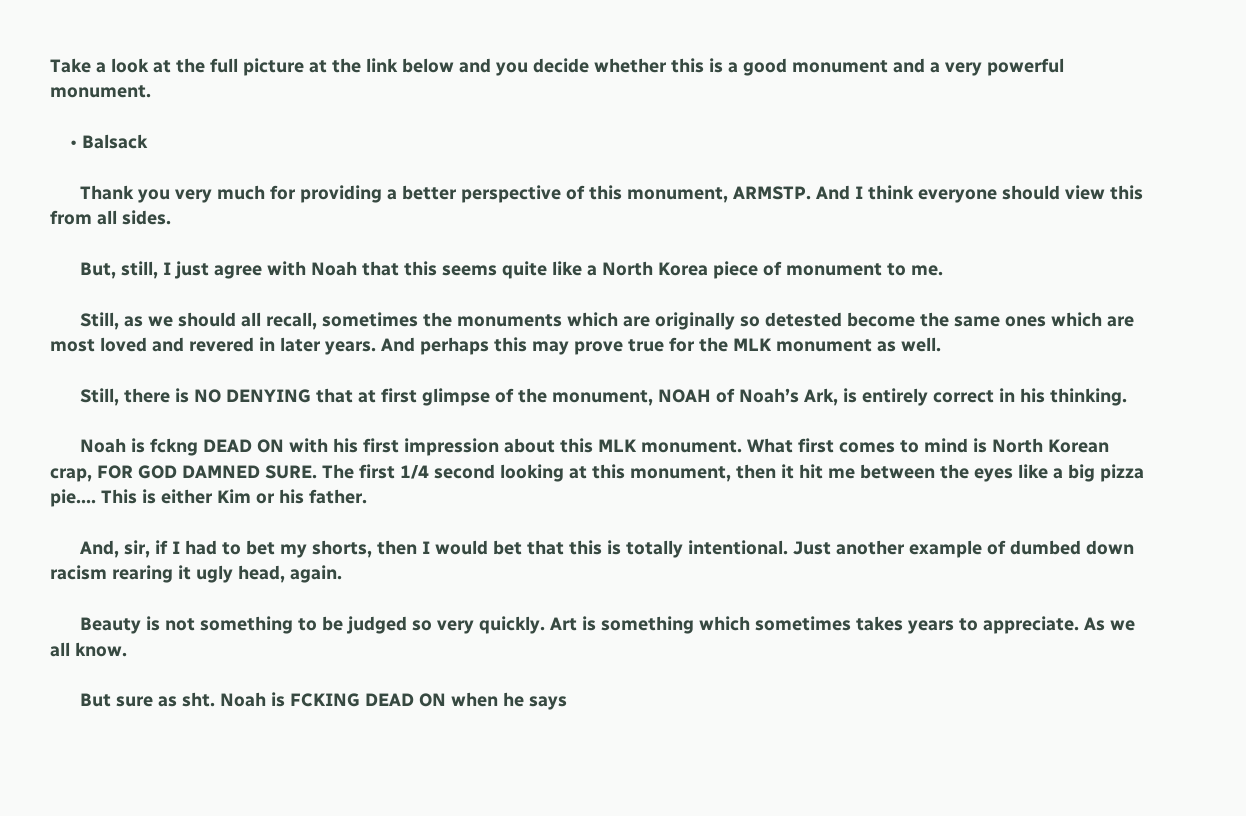Take a look at the full picture at the link below and you decide whether this is a good monument and a very powerful monument.

    • Balsack

      Thank you very much for providing a better perspective of this monument, ARMSTP. And I think everyone should view this from all sides.

      But, still, I just agree with Noah that this seems quite like a North Korea piece of monument to me.

      Still, as we should all recall, sometimes the monuments which are originally so detested become the same ones which are most loved and revered in later years. And perhaps this may prove true for the MLK monument as well.

      Still, there is NO DENYING that at first glimpse of the monument, NOAH of Noah’s Ark, is entirely correct in his thinking.

      Noah is fckng DEAD ON with his first impression about this MLK monument. What first comes to mind is North Korean crap, FOR GOD DAMNED SURE. The first 1/4 second looking at this monument, then it hit me between the eyes like a big pizza pie…. This is either Kim or his father.

      And, sir, if I had to bet my shorts, then I would bet that this is totally intentional. Just another example of dumbed down racism rearing it ugly head, again.

      Beauty is not something to be judged so very quickly. Art is something which sometimes takes years to appreciate. As we all know.

      But sure as sht. Noah is FCKING DEAD ON when he says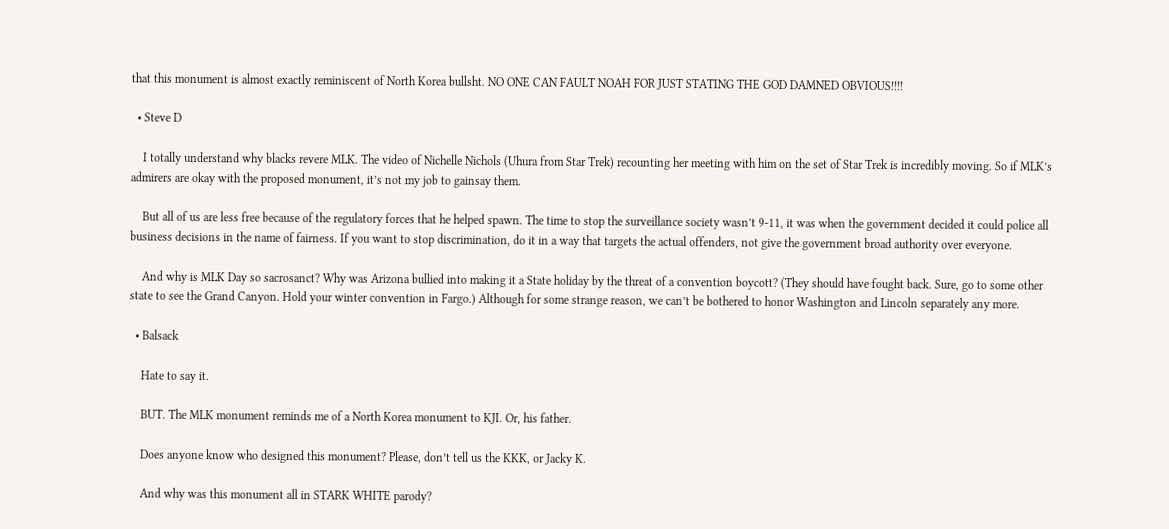that this monument is almost exactly reminiscent of North Korea bullsht. NO ONE CAN FAULT NOAH FOR JUST STATING THE GOD DAMNED OBVIOUS!!!!

  • Steve D

    I totally understand why blacks revere MLK. The video of Nichelle Nichols (Uhura from Star Trek) recounting her meeting with him on the set of Star Trek is incredibly moving. So if MLK’s admirers are okay with the proposed monument, it’s not my job to gainsay them.

    But all of us are less free because of the regulatory forces that he helped spawn. The time to stop the surveillance society wasn’t 9-11, it was when the government decided it could police all business decisions in the name of fairness. If you want to stop discrimination, do it in a way that targets the actual offenders, not give the government broad authority over everyone.

    And why is MLK Day so sacrosanct? Why was Arizona bullied into making it a State holiday by the threat of a convention boycott? (They should have fought back. Sure, go to some other state to see the Grand Canyon. Hold your winter convention in Fargo.) Although for some strange reason, we can’t be bothered to honor Washington and Lincoln separately any more.

  • Balsack

    Hate to say it.

    BUT. The MLK monument reminds me of a North Korea monument to KJI. Or, his father.

    Does anyone know who designed this monument? Please, don’t tell us the KKK, or Jacky K.

    And why was this monument all in STARK WHITE parody?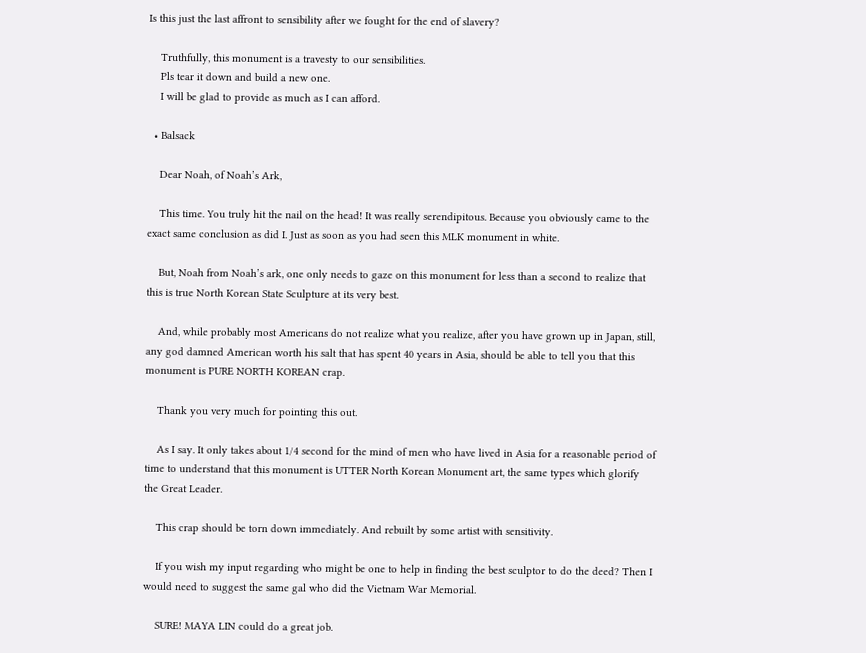Is this just the last affront to sensibility after we fought for the end of slavery?

    Truthfully, this monument is a travesty to our sensibilities.
    Pls tear it down and build a new one.
    I will be glad to provide as much as I can afford.

  • Balsack

    Dear Noah, of Noah’s Ark,

    This time. You truly hit the nail on the head! It was really serendipitous. Because you obviously came to the exact same conclusion as did I. Just as soon as you had seen this MLK monument in white.

    But, Noah from Noah’s ark, one only needs to gaze on this monument for less than a second to realize that this is true North Korean State Sculpture at its very best.

    And, while probably most Americans do not realize what you realize, after you have grown up in Japan, still, any god damned American worth his salt that has spent 40 years in Asia, should be able to tell you that this monument is PURE NORTH KOREAN crap.

    Thank you very much for pointing this out.

    As I say. It only takes about 1/4 second for the mind of men who have lived in Asia for a reasonable period of time to understand that this monument is UTTER North Korean Monument art, the same types which glorify the Great Leader.

    This crap should be torn down immediately. And rebuilt by some artist with sensitivity.

    If you wish my input regarding who might be one to help in finding the best sculptor to do the deed? Then I would need to suggest the same gal who did the Vietnam War Memorial.

    SURE! MAYA LIN could do a great job.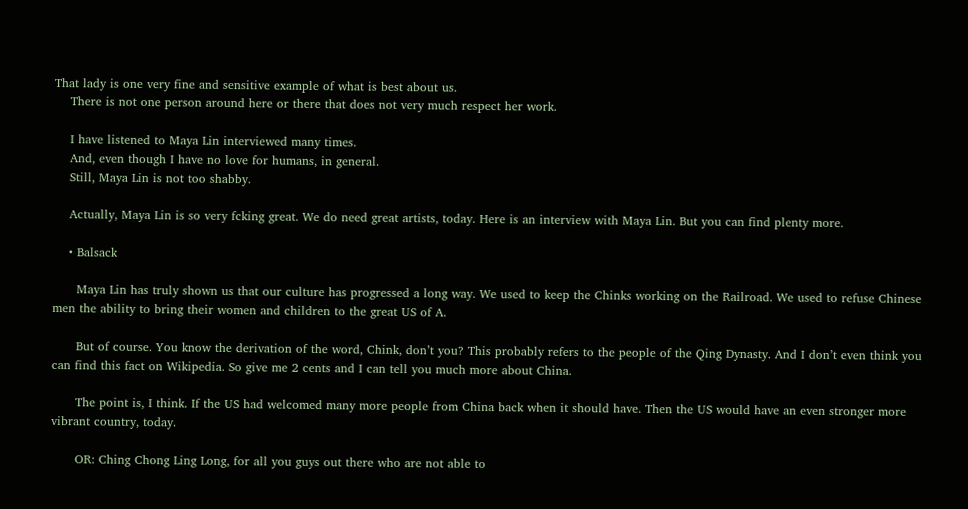That lady is one very fine and sensitive example of what is best about us.
    There is not one person around here or there that does not very much respect her work.

    I have listened to Maya Lin interviewed many times.
    And, even though I have no love for humans, in general.
    Still, Maya Lin is not too shabby.

    Actually, Maya Lin is so very fcking great. We do need great artists, today. Here is an interview with Maya Lin. But you can find plenty more.

    • Balsack

      Maya Lin has truly shown us that our culture has progressed a long way. We used to keep the Chinks working on the Railroad. We used to refuse Chinese men the ability to bring their women and children to the great US of A.

      But of course. You know the derivation of the word, Chink, don’t you? This probably refers to the people of the Qing Dynasty. And I don’t even think you can find this fact on Wikipedia. So give me 2 cents and I can tell you much more about China.

      The point is, I think. If the US had welcomed many more people from China back when it should have. Then the US would have an even stronger more vibrant country, today.

      OR: Ching Chong Ling Long, for all you guys out there who are not able to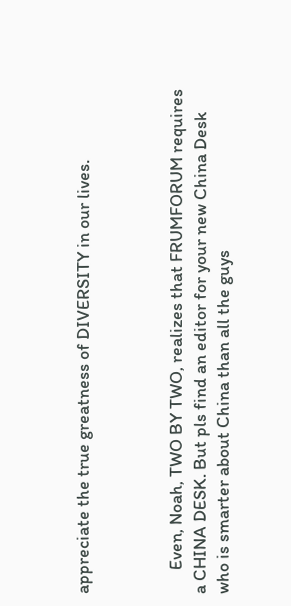appreciate the true greatness of DIVERSITY in our lives.



      Even, Noah, TWO BY TWO, realizes that FRUMFORUM requires a CHINA DESK. But pls find an editor for your new China Desk who is smarter about China than all the guys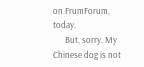on FrumForum, today.
      But, sorry. My Chinese dog is not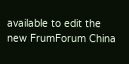available to edit the new FrumForum China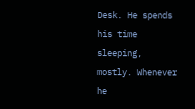Desk. He spends his time sleeping, mostly. Whenever he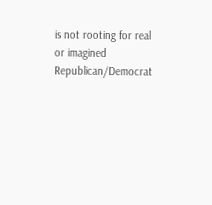is not rooting for real or imagined Republican/Democrat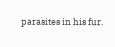parasites in his fur.